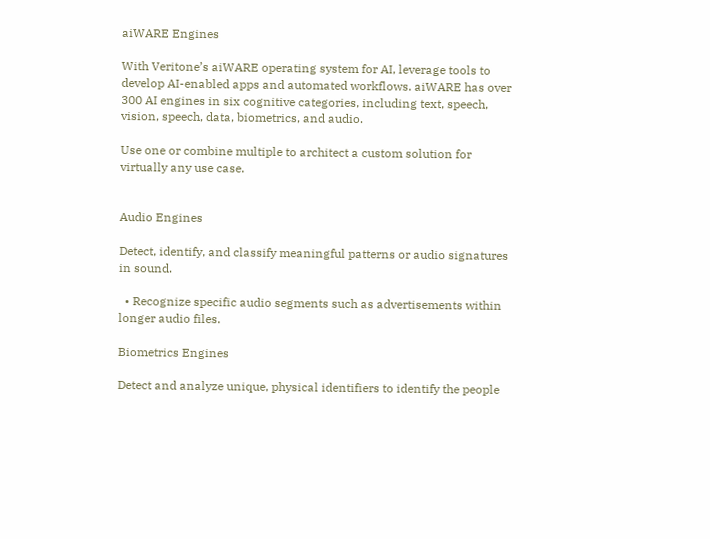aiWARE Engines

With Veritone’s aiWARE operating system for AI, leverage tools to develop AI-enabled apps and automated workflows. aiWARE has over 300 AI engines in six cognitive categories, including text, speech, vision, speech, data, biometrics, and audio.

Use one or combine multiple to architect a custom solution for virtually any use case.


Audio Engines

Detect, identify, and classify meaningful patterns or audio signatures in sound.

  • Recognize specific audio segments such as advertisements within longer audio files.

Biometrics Engines

Detect and analyze unique, physical identifiers to identify the people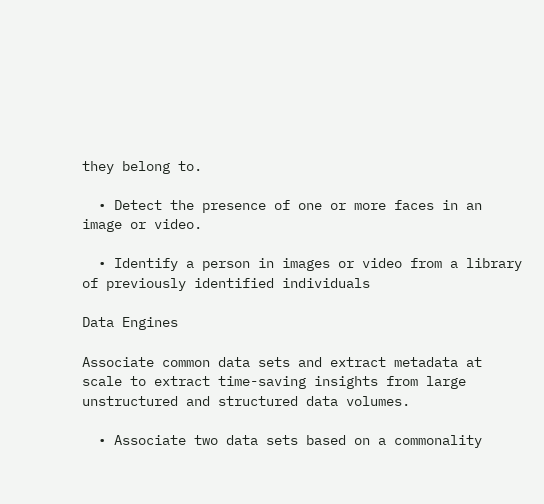they belong to.

  • Detect the presence of one or more faces in an image or video.

  • Identify a person in images or video from a library of previously identified individuals

Data Engines

Associate common data sets and extract metadata at scale to extract time-saving insights from large unstructured and structured data volumes.

  • Associate two data sets based on a commonality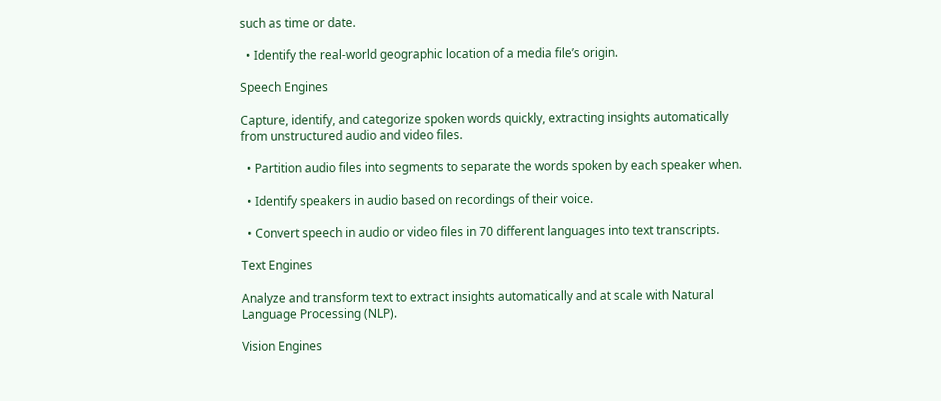such as time or date.

  • Identify the real-world geographic location of a media file’s origin.

Speech Engines

Capture, identify, and categorize spoken words quickly, extracting insights automatically from unstructured audio and video files.

  • Partition audio files into segments to separate the words spoken by each speaker when.

  • Identify speakers in audio based on recordings of their voice.

  • Convert speech in audio or video files in 70 different languages into text transcripts.

Text Engines

Analyze and transform text to extract insights automatically and at scale with Natural Language Processing (NLP).

Vision Engines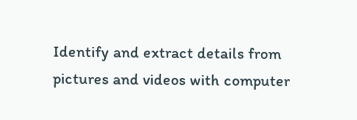Identify and extract details from pictures and videos with computer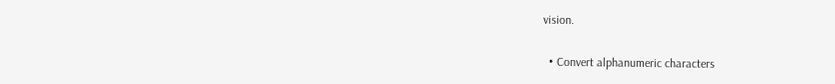vision.

  • Convert alphanumeric characters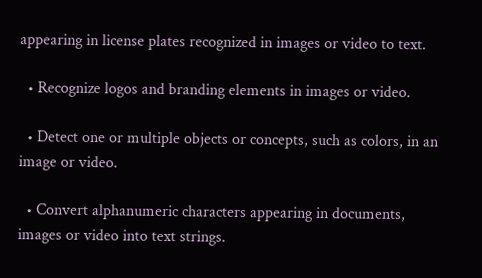appearing in license plates recognized in images or video to text.

  • Recognize logos and branding elements in images or video.

  • Detect one or multiple objects or concepts, such as colors, in an image or video.

  • Convert alphanumeric characters appearing in documents, images or video into text strings.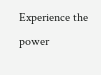Experience the power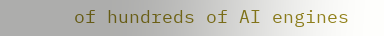of hundreds of AI engines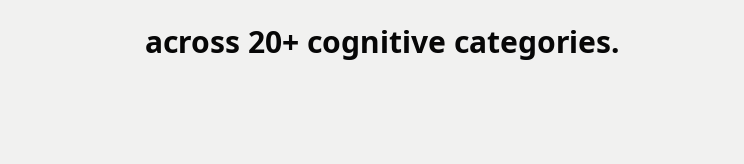across 20+ cognitive categories.